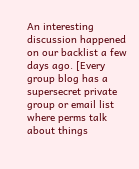An interesting discussion happened on our backlist a few days ago. [Every group blog has a supersecret private group or email list where perms talk about things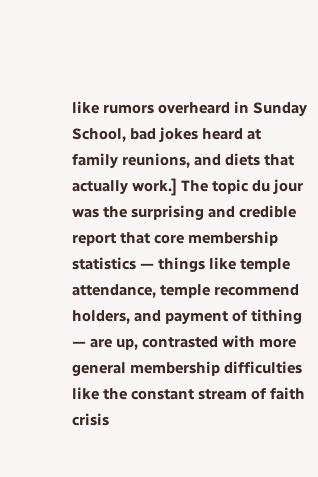like rumors overheard in Sunday School, bad jokes heard at family reunions, and diets that actually work.] The topic du jour was the surprising and credible report that core membership statistics — things like temple attendance, temple recommend holders, and payment of tithing — are up, contrasted with more general membership difficulties like the constant stream of faith crisis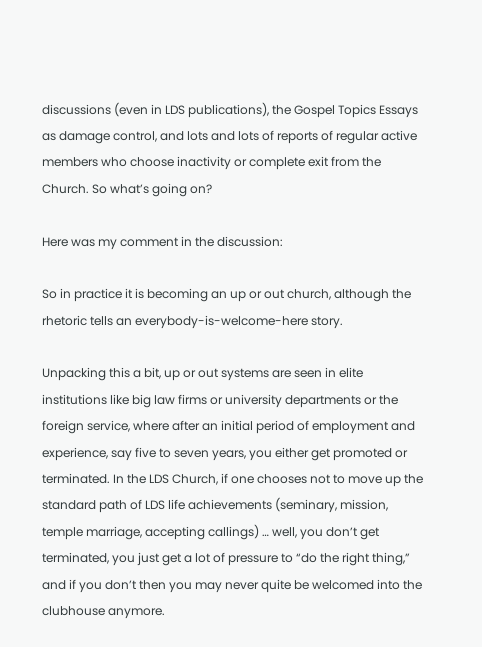discussions (even in LDS publications), the Gospel Topics Essays as damage control, and lots and lots of reports of regular active members who choose inactivity or complete exit from the Church. So what’s going on?

Here was my comment in the discussion:

So in practice it is becoming an up or out church, although the rhetoric tells an everybody-is-welcome-here story.

Unpacking this a bit, up or out systems are seen in elite institutions like big law firms or university departments or the foreign service, where after an initial period of employment and experience, say five to seven years, you either get promoted or terminated. In the LDS Church, if one chooses not to move up the standard path of LDS life achievements (seminary, mission, temple marriage, accepting callings) … well, you don’t get terminated, you just get a lot of pressure to “do the right thing,” and if you don’t then you may never quite be welcomed into the clubhouse anymore.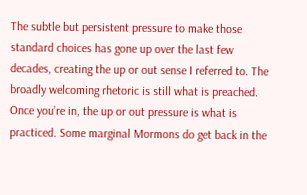The subtle but persistent pressure to make those standard choices has gone up over the last few decades, creating the up or out sense I referred to. The broadly welcoming rhetoric is still what is preached. Once you’re in, the up or out pressure is what is practiced. Some marginal Mormons do get back in the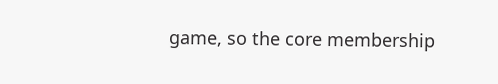game, so the core membership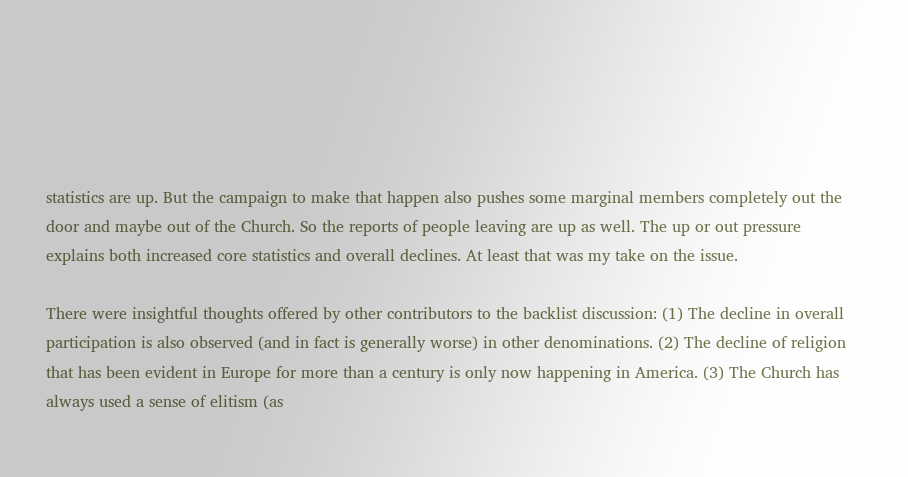statistics are up. But the campaign to make that happen also pushes some marginal members completely out the door and maybe out of the Church. So the reports of people leaving are up as well. The up or out pressure explains both increased core statistics and overall declines. At least that was my take on the issue.

There were insightful thoughts offered by other contributors to the backlist discussion: (1) The decline in overall participation is also observed (and in fact is generally worse) in other denominations. (2) The decline of religion that has been evident in Europe for more than a century is only now happening in America. (3) The Church has always used a sense of elitism (as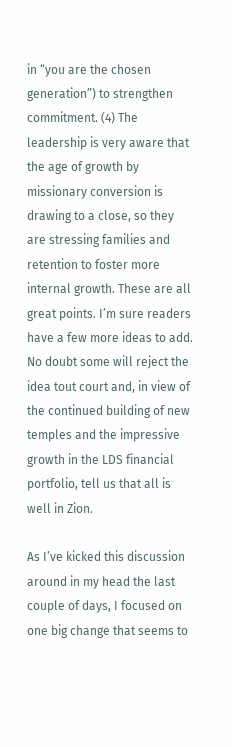in “you are the chosen generation”) to strengthen commitment. (4) The leadership is very aware that the age of growth by missionary conversion is drawing to a close, so they are stressing families and retention to foster more internal growth. These are all great points. I’m sure readers have a few more ideas to add. No doubt some will reject the idea tout court and, in view of the continued building of new temples and the impressive growth in the LDS financial portfolio, tell us that all is well in Zion.

As I’ve kicked this discussion around in my head the last couple of days, I focused on one big change that seems to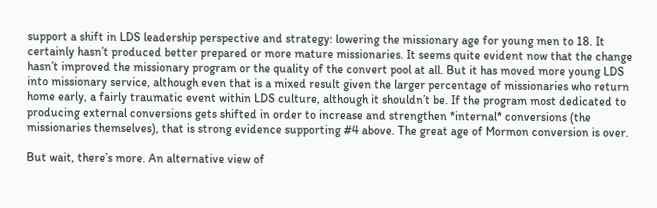support a shift in LDS leadership perspective and strategy: lowering the missionary age for young men to 18. It certainly hasn’t produced better prepared or more mature missionaries. It seems quite evident now that the change hasn’t improved the missionary program or the quality of the convert pool at all. But it has moved more young LDS into missionary service, although even that is a mixed result given the larger percentage of missionaries who return home early, a fairly traumatic event within LDS culture, although it shouldn’t be. If the program most dedicated to producing external conversions gets shifted in order to increase and strengthen *internal* conversions (the missionaries themselves), that is strong evidence supporting #4 above. The great age of Mormon conversion is over.

But wait, there’s more. An alternative view of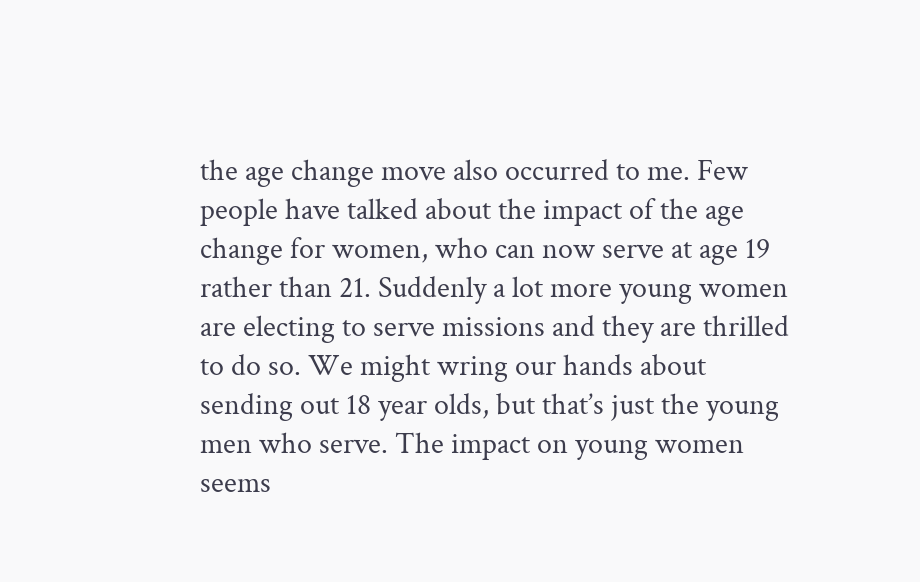the age change move also occurred to me. Few people have talked about the impact of the age change for women, who can now serve at age 19 rather than 21. Suddenly a lot more young women are electing to serve missions and they are thrilled to do so. We might wring our hands about sending out 18 year olds, but that’s just the young men who serve. The impact on young women seems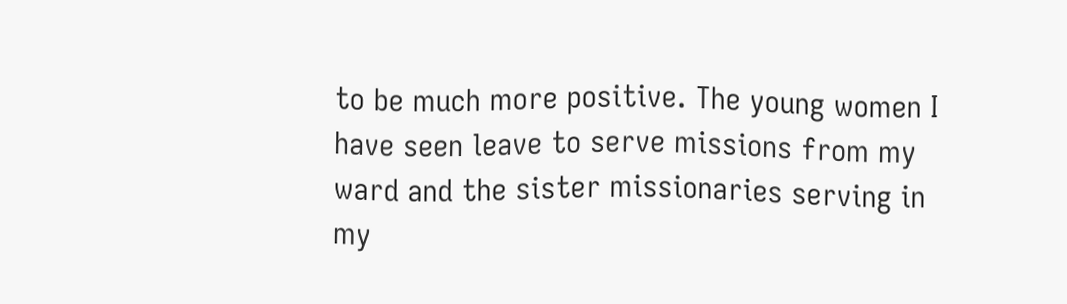to be much more positive. The young women I have seen leave to serve missions from my ward and the sister missionaries serving in my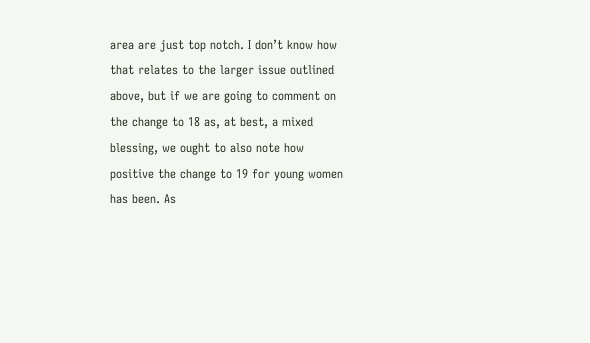area are just top notch. I don’t know how that relates to the larger issue outlined above, but if we are going to comment on the change to 18 as, at best, a mixed blessing, we ought to also note how positive the change to 19 for young women has been. As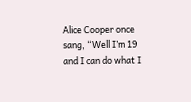Alice Cooper once sang, “Well I’m 19 and I can do what I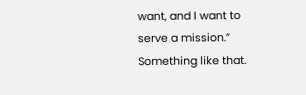want, and I want to serve a mission.” Something like that.